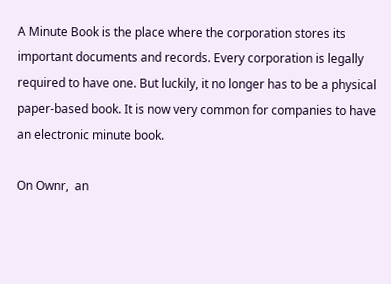A Minute Book is the place where the corporation stores its important documents and records. Every corporation is legally required to have one. But luckily, it no longer has to be a physical paper-based book. It is now very common for companies to have an electronic minute book.

On Ownr,  an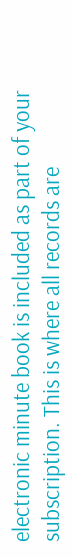electronic minute book is included as part of your subscription. This is where all records are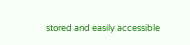stored and easily accessible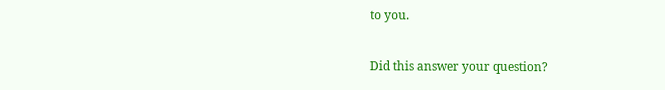to you.

Did this answer your question?